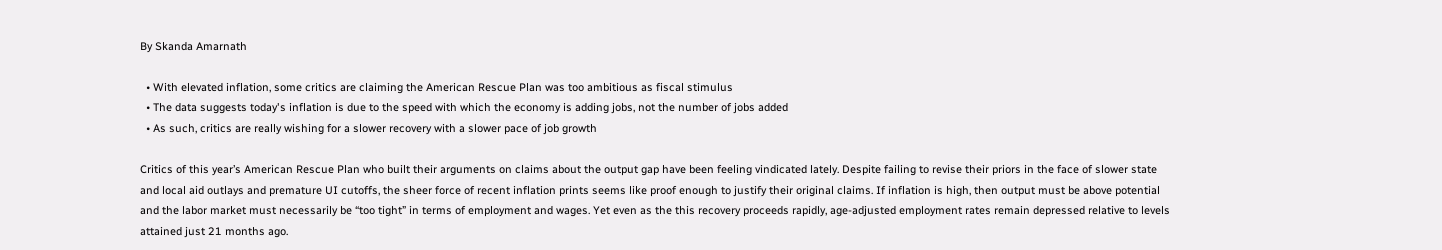By Skanda Amarnath

  • With elevated inflation, some critics are claiming the American Rescue Plan was too ambitious as fiscal stimulus
  • The data suggests today's inflation is due to the speed with which the economy is adding jobs, not the number of jobs added
  • As such, critics are really wishing for a slower recovery with a slower pace of job growth

Critics of this year’s American Rescue Plan who built their arguments on claims about the output gap have been feeling vindicated lately. Despite failing to revise their priors in the face of slower state and local aid outlays and premature UI cutoffs, the sheer force of recent inflation prints seems like proof enough to justify their original claims. If inflation is high, then output must be above potential and the labor market must necessarily be “too tight” in terms of employment and wages. Yet even as the this recovery proceeds rapidly, age-adjusted employment rates remain depressed relative to levels attained just 21 months ago.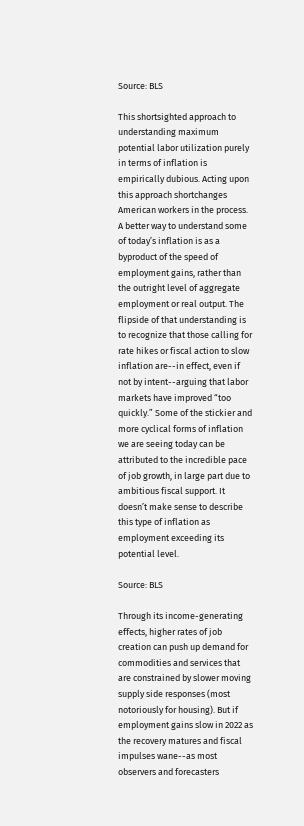Source: BLS

This shortsighted approach to understanding maximum potential labor utilization purely in terms of inflation is empirically dubious. Acting upon this approach shortchanges American workers in the process. A better way to understand some of today’s inflation is as a byproduct of the speed of employment gains, rather than the outright level of aggregate employment or real output. The flipside of that understanding is to recognize that those calling for rate hikes or fiscal action to slow inflation are--in effect, even if not by intent--arguing that labor markets have improved “too quickly.” Some of the stickier and more cyclical forms of inflation we are seeing today can be attributed to the incredible pace of job growth, in large part due to ambitious fiscal support. It doesn’t make sense to describe this type of inflation as employment exceeding its potential level.

Source: BLS

Through its income-generating effects, higher rates of job creation can push up demand for commodities and services that are constrained by slower moving supply side responses (most notoriously for housing). But if employment gains slow in 2022 as the recovery matures and fiscal impulses wane--as most observers and forecasters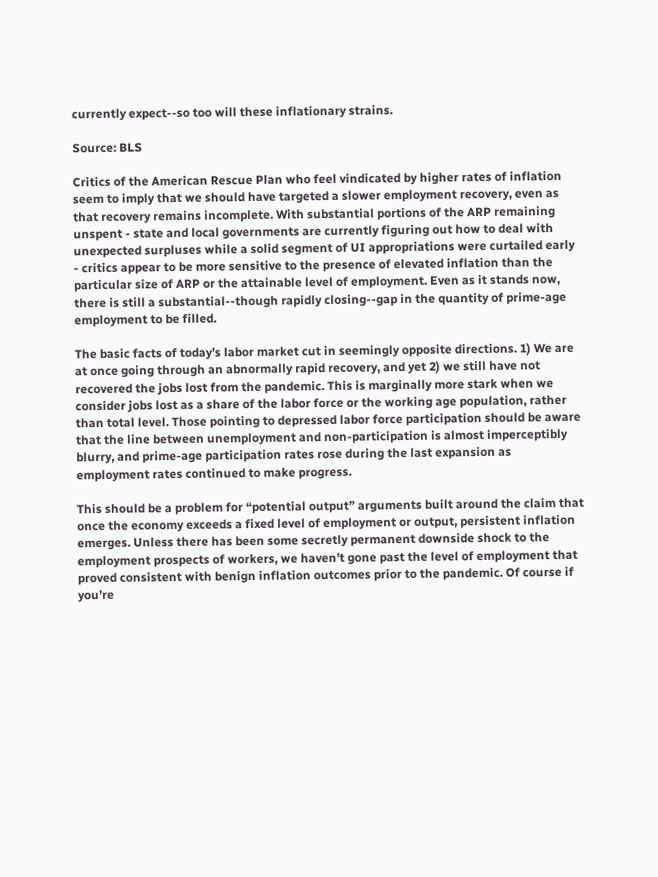currently expect--so too will these inflationary strains.

Source: BLS

Critics of the American Rescue Plan who feel vindicated by higher rates of inflation seem to imply that we should have targeted a slower employment recovery, even as that recovery remains incomplete. With substantial portions of the ARP remaining unspent - state and local governments are currently figuring out how to deal with unexpected surpluses while a solid segment of UI appropriations were curtailed early - critics appear to be more sensitive to the presence of elevated inflation than the particular size of ARP or the attainable level of employment. Even as it stands now, there is still a substantial--though rapidly closing--gap in the quantity of prime-age employment to be filled.

The basic facts of today’s labor market cut in seemingly opposite directions. 1) We are at once going through an abnormally rapid recovery, and yet 2) we still have not recovered the jobs lost from the pandemic. This is marginally more stark when we consider jobs lost as a share of the labor force or the working age population, rather than total level. Those pointing to depressed labor force participation should be aware that the line between unemployment and non-participation is almost imperceptibly blurry, and prime-age participation rates rose during the last expansion as employment rates continued to make progress.

This should be a problem for “potential output” arguments built around the claim that once the economy exceeds a fixed level of employment or output, persistent inflation emerges. Unless there has been some secretly permanent downside shock to the employment prospects of workers, we haven’t gone past the level of employment that proved consistent with benign inflation outcomes prior to the pandemic. Of course if you’re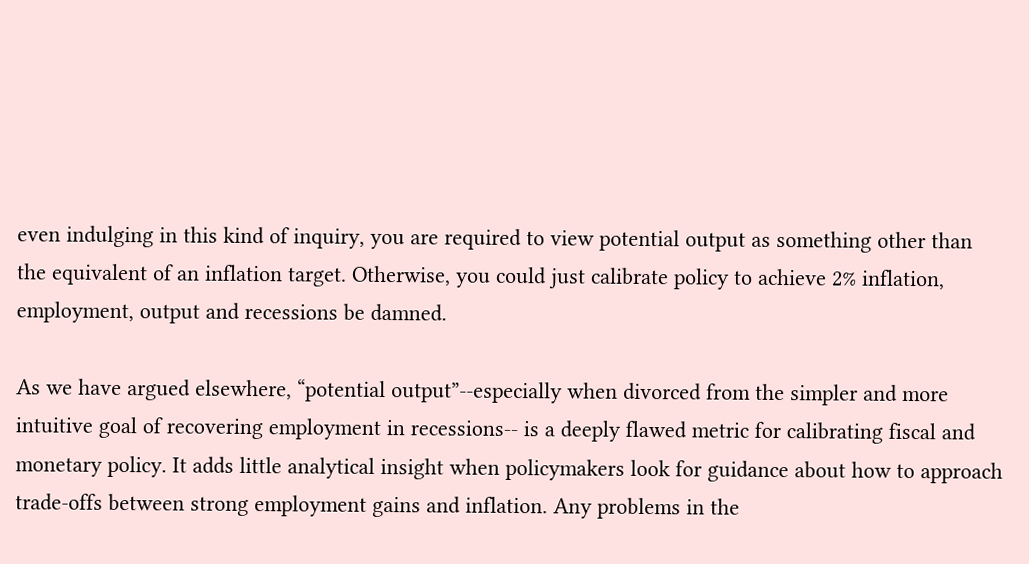even indulging in this kind of inquiry, you are required to view potential output as something other than the equivalent of an inflation target. Otherwise, you could just calibrate policy to achieve 2% inflation, employment, output and recessions be damned.

As we have argued elsewhere, “potential output”--especially when divorced from the simpler and more intuitive goal of recovering employment in recessions-- is a deeply flawed metric for calibrating fiscal and monetary policy. It adds little analytical insight when policymakers look for guidance about how to approach trade-offs between strong employment gains and inflation. Any problems in the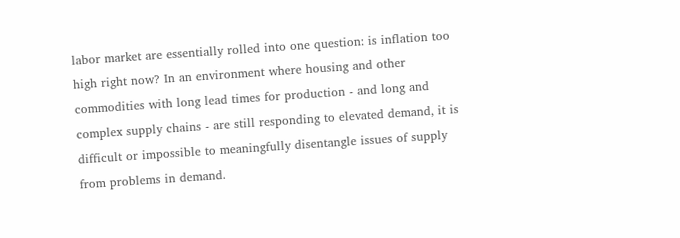labor market are essentially rolled into one question: is inflation too high right now? In an environment where housing and other commodities with long lead times for production - and long and complex supply chains - are still responding to elevated demand, it is difficult or impossible to meaningfully disentangle issues of supply from problems in demand.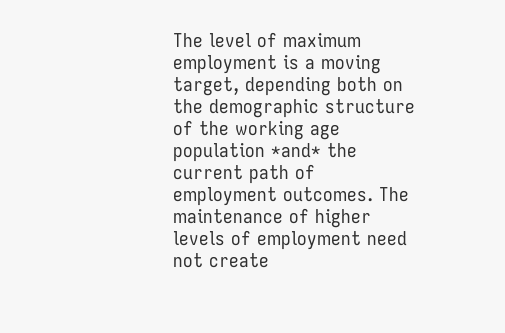The level of maximum employment is a moving target, depending both on the demographic structure of the working age population *and* the current path of employment outcomes. The maintenance of higher levels of employment need not create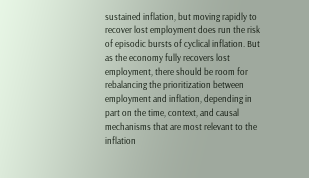sustained inflation, but moving rapidly to recover lost employment does run the risk of episodic bursts of cyclical inflation. But as the economy fully recovers lost employment, there should be room for rebalancing the prioritization between employment and inflation, depending in part on the time, context, and causal mechanisms that are most relevant to the inflation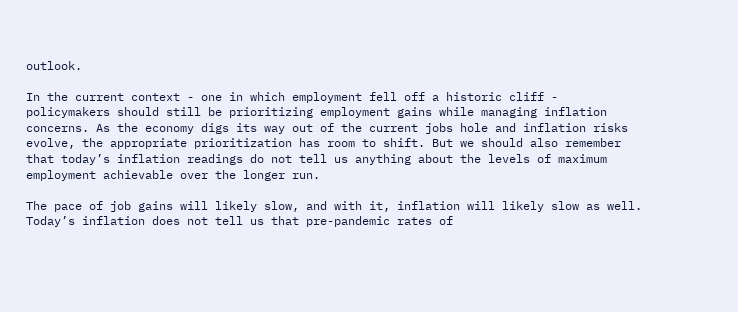outlook.

In the current context - one in which employment fell off a historic cliff - policymakers should still be prioritizing employment gains while managing inflation concerns. As the economy digs its way out of the current jobs hole and inflation risks evolve, the appropriate prioritization has room to shift. But we should also remember that today’s inflation readings do not tell us anything about the levels of maximum employment achievable over the longer run.

The pace of job gains will likely slow, and with it, inflation will likely slow as well. Today’s inflation does not tell us that pre-pandemic rates of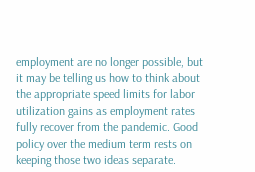employment are no longer possible, but it may be telling us how to think about the appropriate speed limits for labor utilization gains as employment rates fully recover from the pandemic. Good policy over the medium term rests on keeping those two ideas separate.